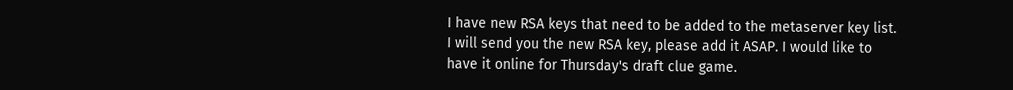I have new RSA keys that need to be added to the metaserver key list.
I will send you the new RSA key, please add it ASAP. I would like to
have it online for Thursday's draft clue game.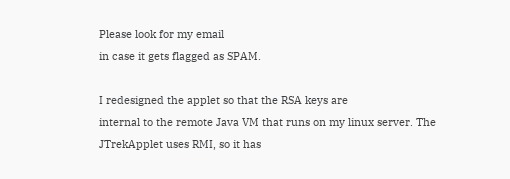Please look for my email
in case it gets flagged as SPAM.

I redesigned the applet so that the RSA keys are
internal to the remote Java VM that runs on my linux server. The
JTrekApplet uses RMI, so it has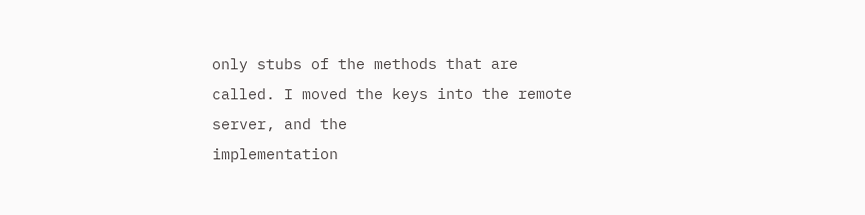only stubs of the methods that are
called. I moved the keys into the remote server, and the
implementation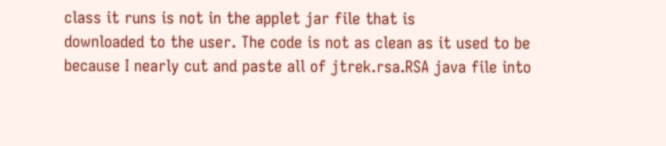class it runs is not in the applet jar file that is
downloaded to the user. The code is not as clean as it used to be
because I nearly cut and paste all of jtrek.rsa.RSA java file into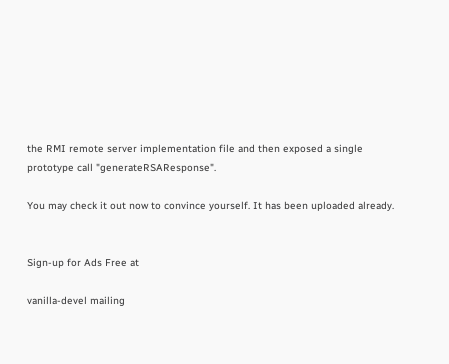the RMI remote server implementation file and then exposed a single
prototype call "generateRSAResponse".

You may check it out now to convince yourself. It has been uploaded already.


Sign-up for Ads Free at

vanilla-devel mailing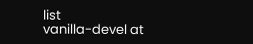list
vanilla-devel at